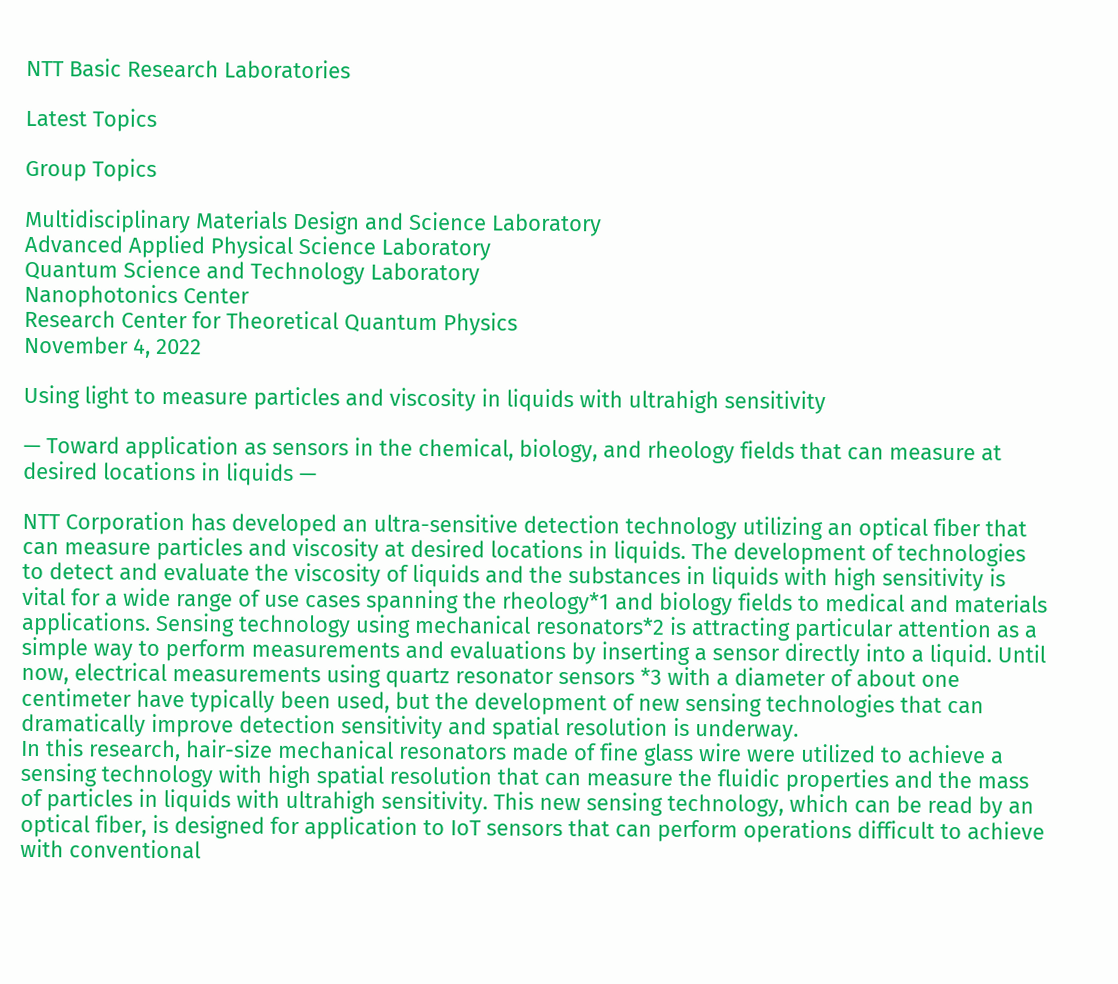NTT Basic Research Laboratories

Latest Topics

Group Topics

Multidisciplinary Materials Design and Science Laboratory
Advanced Applied Physical Science Laboratory
Quantum Science and Technology Laboratory
Nanophotonics Center
Research Center for Theoretical Quantum Physics
November 4, 2022

Using light to measure particles and viscosity in liquids with ultrahigh sensitivity

— Toward application as sensors in the chemical, biology, and rheology fields that can measure at desired locations in liquids —

NTT Corporation has developed an ultra-sensitive detection technology utilizing an optical fiber that can measure particles and viscosity at desired locations in liquids. The development of technologies to detect and evaluate the viscosity of liquids and the substances in liquids with high sensitivity is vital for a wide range of use cases spanning the rheology*1 and biology fields to medical and materials applications. Sensing technology using mechanical resonators*2 is attracting particular attention as a simple way to perform measurements and evaluations by inserting a sensor directly into a liquid. Until now, electrical measurements using quartz resonator sensors *3 with a diameter of about one centimeter have typically been used, but the development of new sensing technologies that can dramatically improve detection sensitivity and spatial resolution is underway.
In this research, hair-size mechanical resonators made of fine glass wire were utilized to achieve a sensing technology with high spatial resolution that can measure the fluidic properties and the mass of particles in liquids with ultrahigh sensitivity. This new sensing technology, which can be read by an optical fiber, is designed for application to IoT sensors that can perform operations difficult to achieve with conventional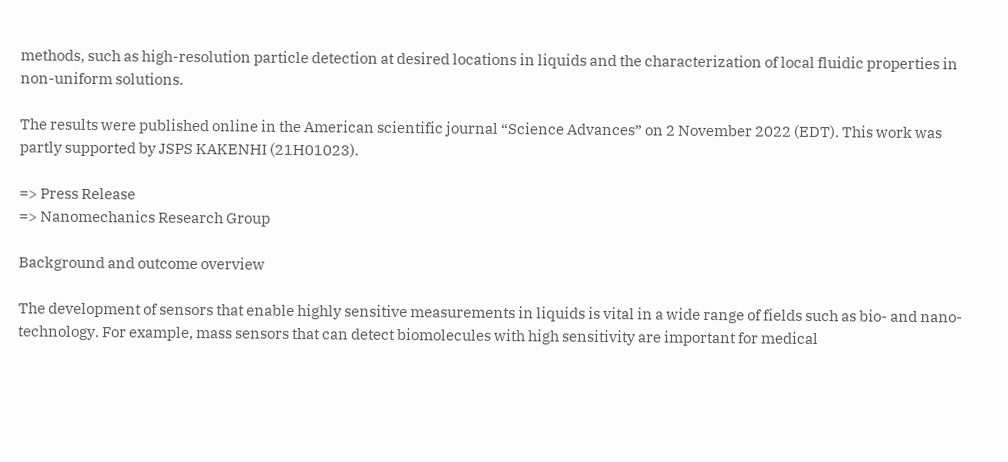methods, such as high-resolution particle detection at desired locations in liquids and the characterization of local fluidic properties in non-uniform solutions.

The results were published online in the American scientific journal “Science Advances” on 2 November 2022 (EDT). This work was partly supported by JSPS KAKENHI (21H01023).

=> Press Release
=> Nanomechanics Research Group

Background and outcome overview

The development of sensors that enable highly sensitive measurements in liquids is vital in a wide range of fields such as bio- and nano-technology. For example, mass sensors that can detect biomolecules with high sensitivity are important for medical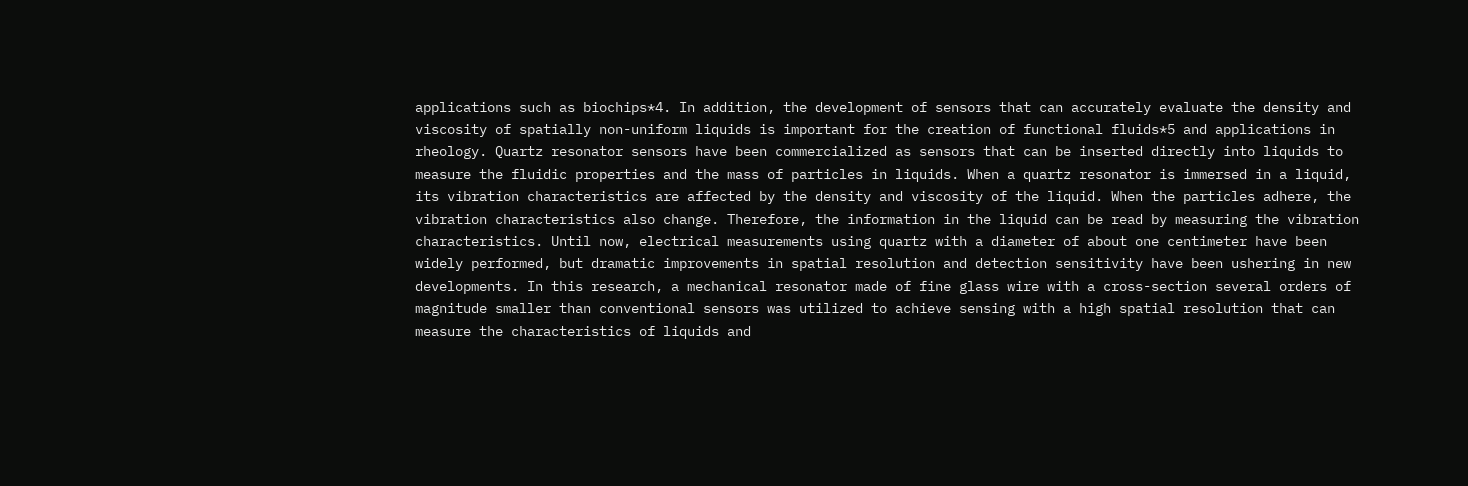applications such as biochips*4. In addition, the development of sensors that can accurately evaluate the density and viscosity of spatially non-uniform liquids is important for the creation of functional fluids*5 and applications in rheology. Quartz resonator sensors have been commercialized as sensors that can be inserted directly into liquids to measure the fluidic properties and the mass of particles in liquids. When a quartz resonator is immersed in a liquid, its vibration characteristics are affected by the density and viscosity of the liquid. When the particles adhere, the vibration characteristics also change. Therefore, the information in the liquid can be read by measuring the vibration characteristics. Until now, electrical measurements using quartz with a diameter of about one centimeter have been widely performed, but dramatic improvements in spatial resolution and detection sensitivity have been ushering in new developments. In this research, a mechanical resonator made of fine glass wire with a cross-section several orders of magnitude smaller than conventional sensors was utilized to achieve sensing with a high spatial resolution that can measure the characteristics of liquids and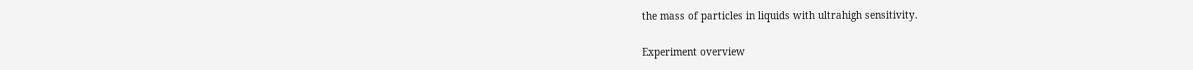the mass of particles in liquids with ultrahigh sensitivity.

Experiment overview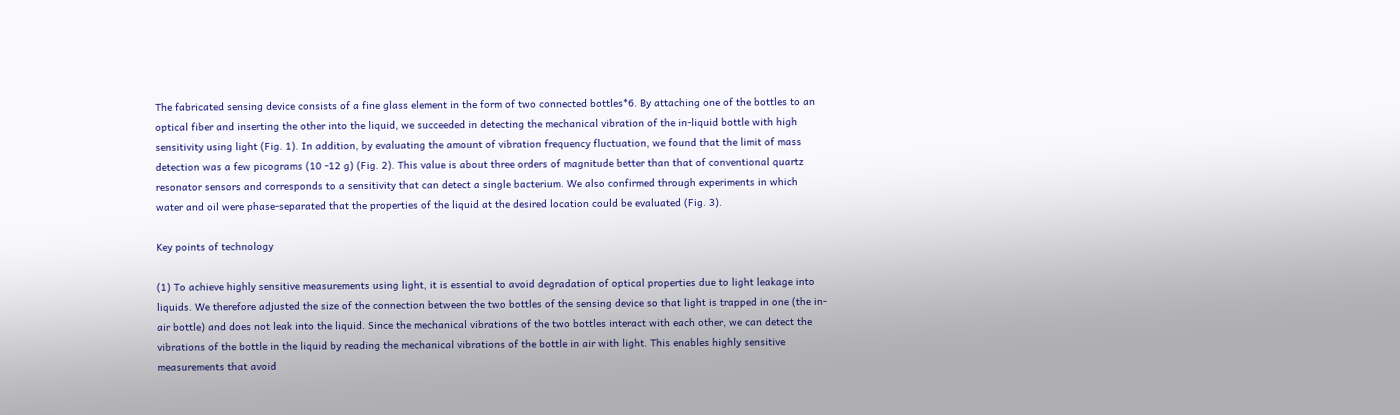The fabricated sensing device consists of a fine glass element in the form of two connected bottles*6. By attaching one of the bottles to an optical fiber and inserting the other into the liquid, we succeeded in detecting the mechanical vibration of the in-liquid bottle with high sensitivity using light (Fig. 1). In addition, by evaluating the amount of vibration frequency fluctuation, we found that the limit of mass detection was a few picograms (10 -12 g) (Fig. 2). This value is about three orders of magnitude better than that of conventional quartz resonator sensors and corresponds to a sensitivity that can detect a single bacterium. We also confirmed through experiments in which water and oil were phase-separated that the properties of the liquid at the desired location could be evaluated (Fig. 3).

Key points of technology

(1) To achieve highly sensitive measurements using light, it is essential to avoid degradation of optical properties due to light leakage into liquids. We therefore adjusted the size of the connection between the two bottles of the sensing device so that light is trapped in one (the in-air bottle) and does not leak into the liquid. Since the mechanical vibrations of the two bottles interact with each other, we can detect the vibrations of the bottle in the liquid by reading the mechanical vibrations of the bottle in air with light. This enables highly sensitive measurements that avoid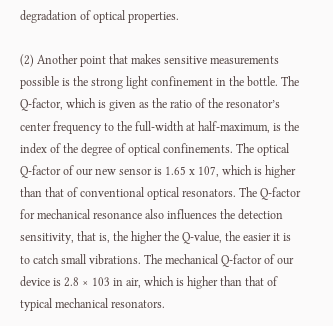degradation of optical properties.

(2) Another point that makes sensitive measurements possible is the strong light confinement in the bottle. The Q-factor, which is given as the ratio of the resonator’s center frequency to the full-width at half-maximum, is the index of the degree of optical confinements. The optical Q-factor of our new sensor is 1.65 x 107, which is higher than that of conventional optical resonators. The Q-factor for mechanical resonance also influences the detection sensitivity, that is, the higher the Q-value, the easier it is to catch small vibrations. The mechanical Q-factor of our device is 2.8 × 103 in air, which is higher than that of typical mechanical resonators.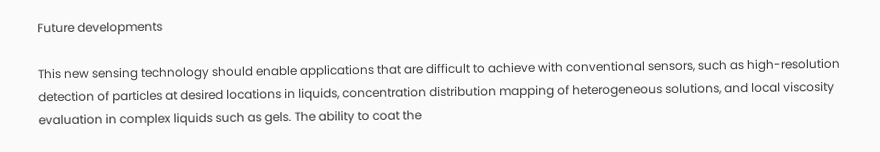Future developments

This new sensing technology should enable applications that are difficult to achieve with conventional sensors, such as high-resolution detection of particles at desired locations in liquids, concentration distribution mapping of heterogeneous solutions, and local viscosity evaluation in complex liquids such as gels. The ability to coat the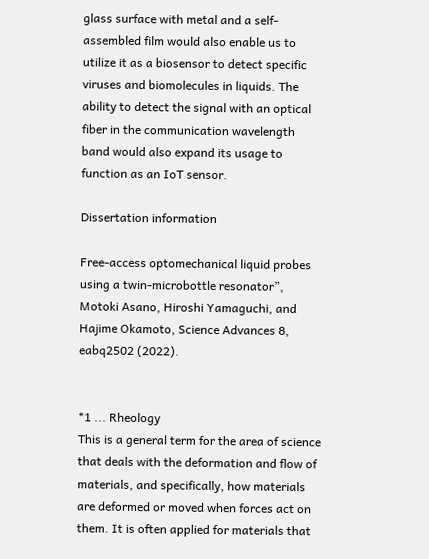glass surface with metal and a self-assembled film would also enable us to utilize it as a biosensor to detect specific viruses and biomolecules in liquids. The ability to detect the signal with an optical fiber in the communication wavelength band would also expand its usage to function as an IoT sensor.

Dissertation information

Free-access optomechanical liquid probes using a twin-microbottle resonator”,
Motoki Asano, Hiroshi Yamaguchi, and Hajime Okamoto, Science Advances 8, eabq2502 (2022).


*1 ... Rheology
This is a general term for the area of science that deals with the deformation and flow of materials, and specifically, how materials are deformed or moved when forces act on them. It is often applied for materials that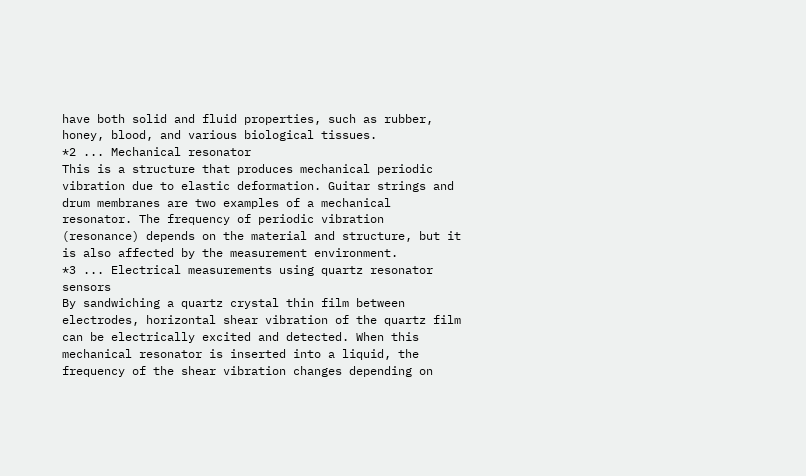have both solid and fluid properties, such as rubber, honey, blood, and various biological tissues.
*2 ... Mechanical resonator
This is a structure that produces mechanical periodic vibration due to elastic deformation. Guitar strings and drum membranes are two examples of a mechanical resonator. The frequency of periodic vibration (resonance) depends on the material and structure, but it is also affected by the measurement environment.
*3 ... Electrical measurements using quartz resonator sensors
By sandwiching a quartz crystal thin film between electrodes, horizontal shear vibration of the quartz film can be electrically excited and detected. When this mechanical resonator is inserted into a liquid, the frequency of the shear vibration changes depending on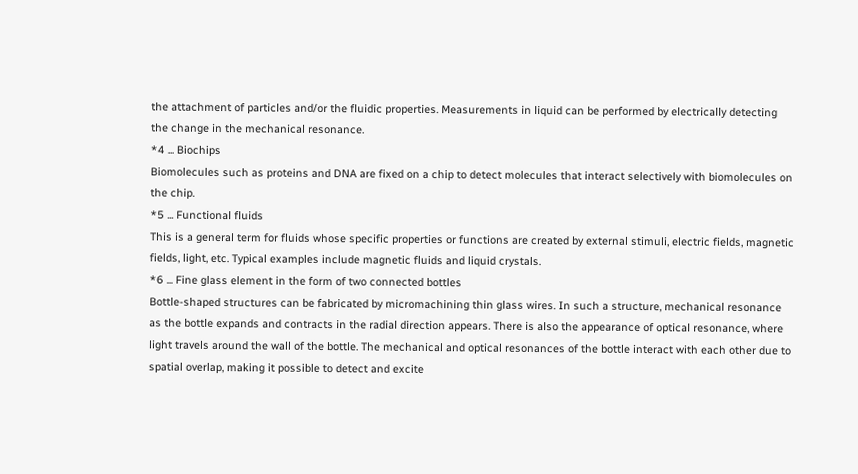the attachment of particles and/or the fluidic properties. Measurements in liquid can be performed by electrically detecting the change in the mechanical resonance.
*4 ... Biochips
Biomolecules such as proteins and DNA are fixed on a chip to detect molecules that interact selectively with biomolecules on the chip.
*5 ... Functional fluids
This is a general term for fluids whose specific properties or functions are created by external stimuli, electric fields, magnetic fields, light, etc. Typical examples include magnetic fluids and liquid crystals.
*6 ... Fine glass element in the form of two connected bottles
Bottle-shaped structures can be fabricated by micromachining thin glass wires. In such a structure, mechanical resonance as the bottle expands and contracts in the radial direction appears. There is also the appearance of optical resonance, where light travels around the wall of the bottle. The mechanical and optical resonances of the bottle interact with each other due to spatial overlap, making it possible to detect and excite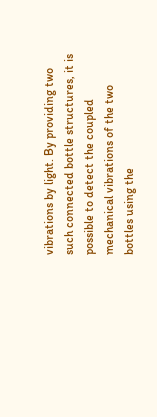vibrations by light. By providing two such connected bottle structures, it is possible to detect the coupled mechanical vibrations of the two bottles using the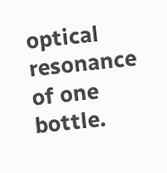optical resonance of one bottle.